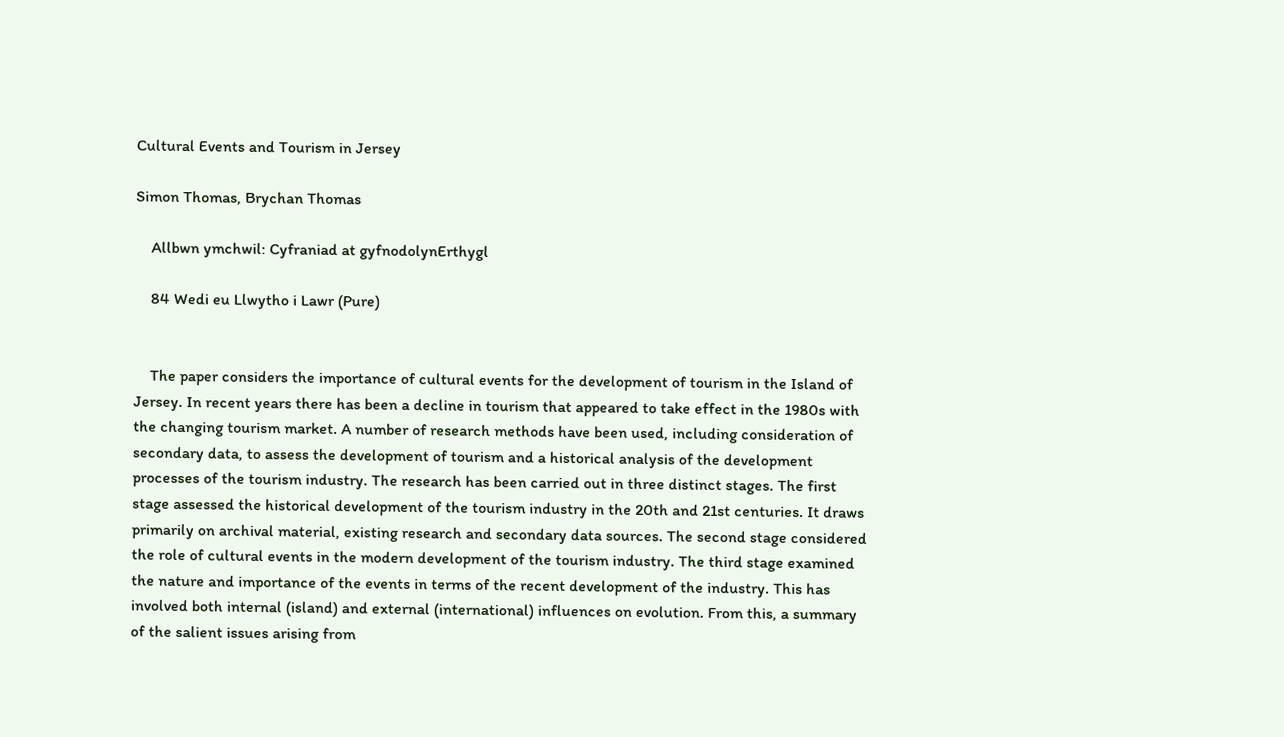Cultural Events and Tourism in Jersey

Simon Thomas, Brychan Thomas

    Allbwn ymchwil: Cyfraniad at gyfnodolynErthygl

    84 Wedi eu Llwytho i Lawr (Pure)


    The paper considers the importance of cultural events for the development of tourism in the Island of Jersey. In recent years there has been a decline in tourism that appeared to take effect in the 1980s with the changing tourism market. A number of research methods have been used, including consideration of secondary data, to assess the development of tourism and a historical analysis of the development processes of the tourism industry. The research has been carried out in three distinct stages. The first stage assessed the historical development of the tourism industry in the 20th and 21st centuries. It draws primarily on archival material, existing research and secondary data sources. The second stage considered the role of cultural events in the modern development of the tourism industry. The third stage examined the nature and importance of the events in terms of the recent development of the industry. This has involved both internal (island) and external (international) influences on evolution. From this, a summary of the salient issues arising from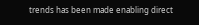trends has been made enabling direct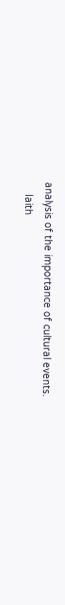analysis of the importance of cultural events.
    Iaith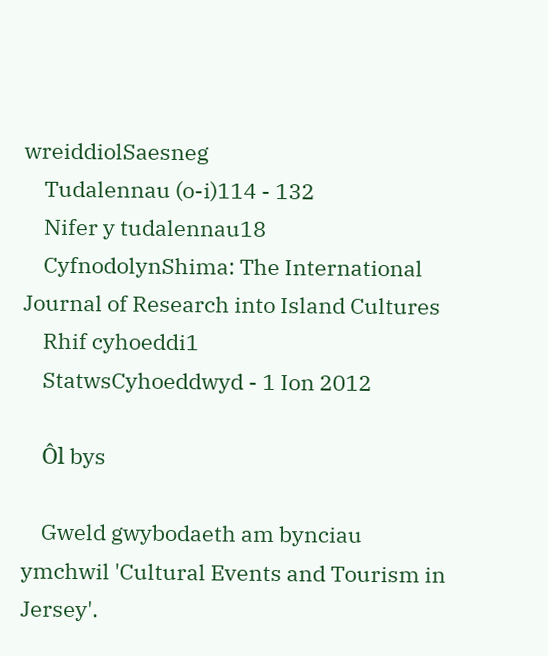wreiddiolSaesneg
    Tudalennau (o-i)114 - 132
    Nifer y tudalennau18
    CyfnodolynShima: The International Journal of Research into Island Cultures
    Rhif cyhoeddi1
    StatwsCyhoeddwyd - 1 Ion 2012

    Ôl bys

    Gweld gwybodaeth am bynciau ymchwil 'Cultural Events and Tourism in Jersey'.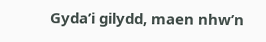Gyda’i gilydd, maen nhw’n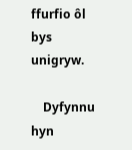ffurfio ôl bys unigryw.

    Dyfynnu hyn